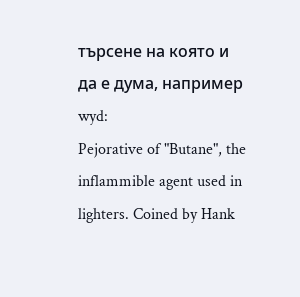търсене на която и да е дума, например wyd:
Pejorative of "Butane", the inflammible agent used in lighters. Coined by Hank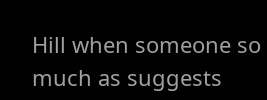Hill when someone so much as suggests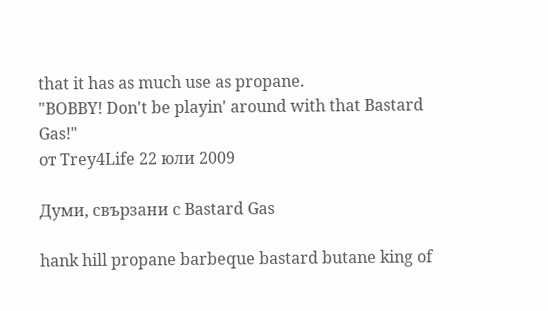that it has as much use as propane.
"BOBBY! Don't be playin' around with that Bastard Gas!"
от Trey4Life 22 юли 2009

Думи, свързани с Bastard Gas

hank hill propane barbeque bastard butane king of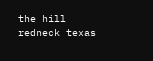the hill redneck texas